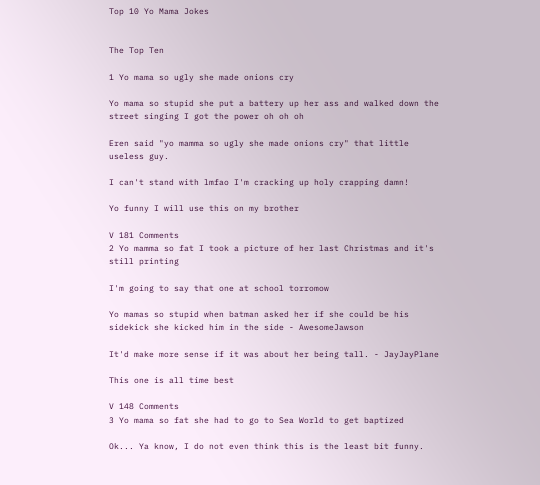Top 10 Yo Mama Jokes


The Top Ten

1 Yo mama so ugly she made onions cry

Yo mama so stupid she put a battery up her ass and walked down the street singing I got the power oh oh oh

Eren said "yo mamma so ugly she made onions cry" that little useless guy.

I can't stand with lmfao I'm cracking up holy crapping damn!

Yo funny I will use this on my brother

V 181 Comments
2 Yo mamma so fat I took a picture of her last Christmas and it's still printing

I'm going to say that one at school torromow

Yo mamas so stupid when batman asked her if she could be his sidekick she kicked him in the side - AwesomeJawson

It'd make more sense if it was about her being tall. - JayJayPlane

This one is all time best

V 148 Comments
3 Yo mama so fat she had to go to Sea World to get baptized

Ok... Ya know, I do not even think this is the least bit funny.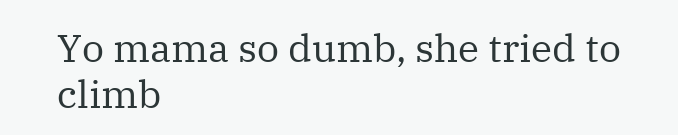Yo mama so dumb, she tried to climb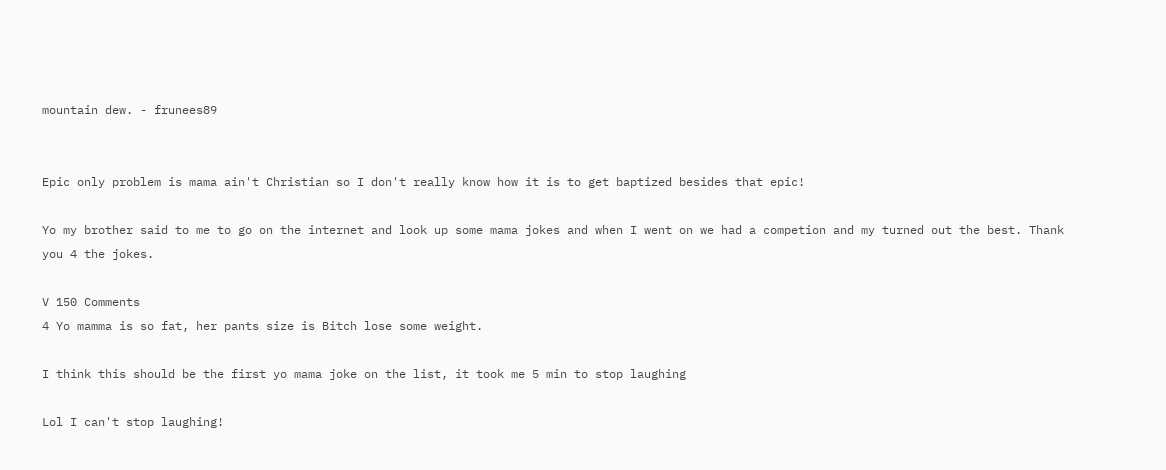mountain dew. - frunees89


Epic only problem is mama ain't Christian so I don't really know how it is to get baptized besides that epic!

Yo my brother said to me to go on the internet and look up some mama jokes and when I went on we had a competion and my turned out the best. Thank you 4 the jokes.

V 150 Comments
4 Yo mamma is so fat, her pants size is Bitch lose some weight.

I think this should be the first yo mama joke on the list, it took me 5 min to stop laughing

Lol I can't stop laughing!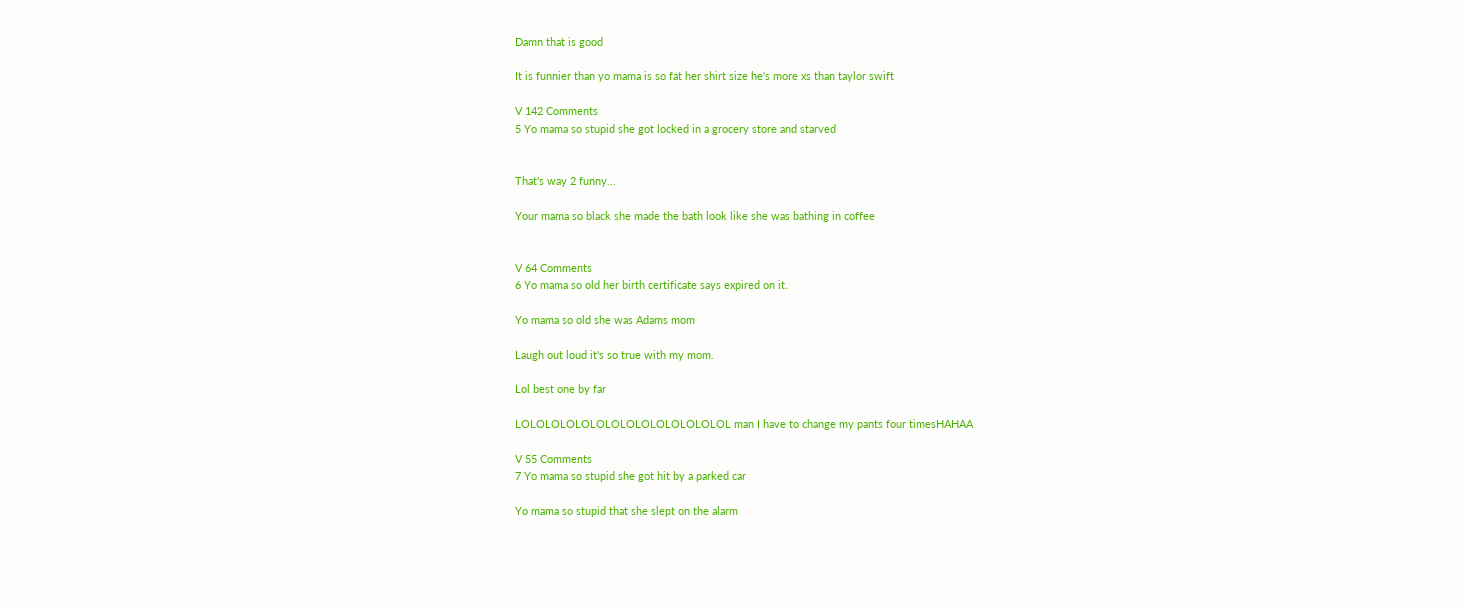Damn that is good

It is funnier than yo mama is so fat her shirt size he's more xs than taylor swift

V 142 Comments
5 Yo mama so stupid she got locked in a grocery store and starved


That's way 2 funny...

Your mama so black she made the bath look like she was bathing in coffee


V 64 Comments
6 Yo mama so old her birth certificate says expired on it.

Yo mama so old she was Adams mom

Laugh out loud it's so true with my mom.

Lol best one by far

LOLOLOLOLOLOLOLOLOLOLOLOLOLOL man I have to change my pants four timesHAHAA

V 55 Comments
7 Yo mama so stupid she got hit by a parked car

Yo mama so stupid that she slept on the alarm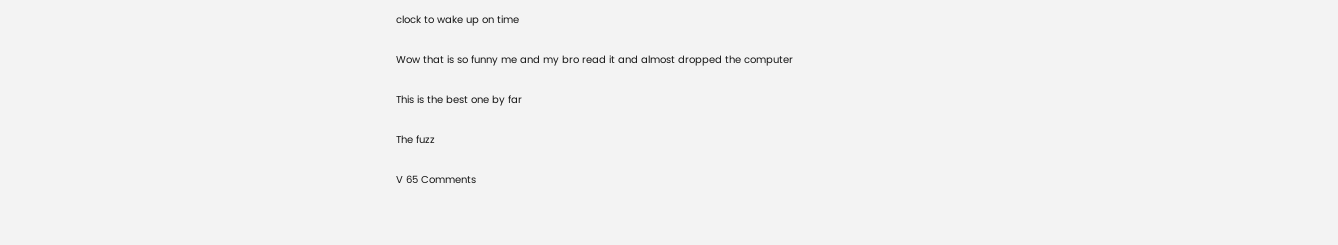clock to wake up on time

Wow that is so funny me and my bro read it and almost dropped the computer

This is the best one by far

The fuzz

V 65 Comments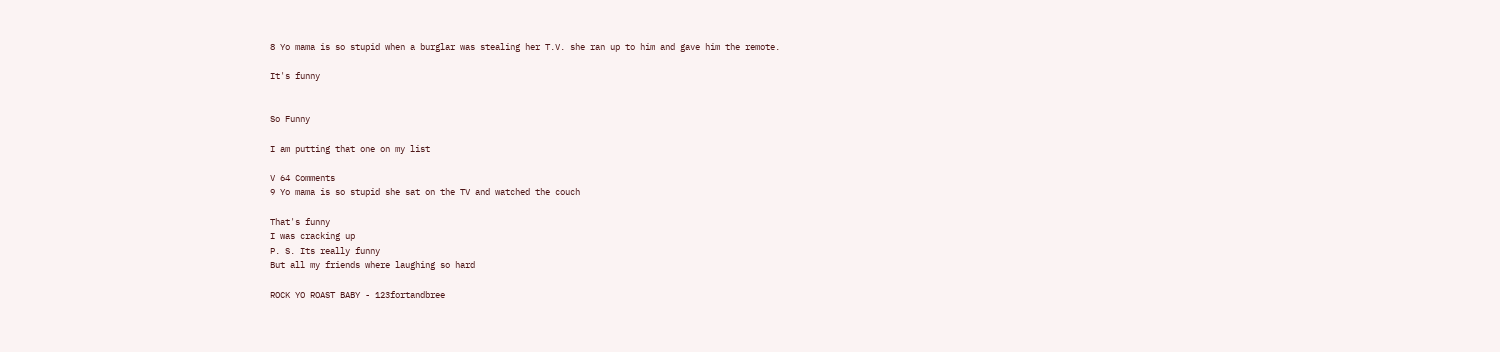8 Yo mama is so stupid when a burglar was stealing her T.V. she ran up to him and gave him the remote.

It's funny


So Funny

I am putting that one on my list

V 64 Comments
9 Yo mama is so stupid she sat on the TV and watched the couch

That's funny
I was cracking up
P. S. Its really funny
But all my friends where laughing so hard

ROCK YO ROAST BABY - 123fortandbree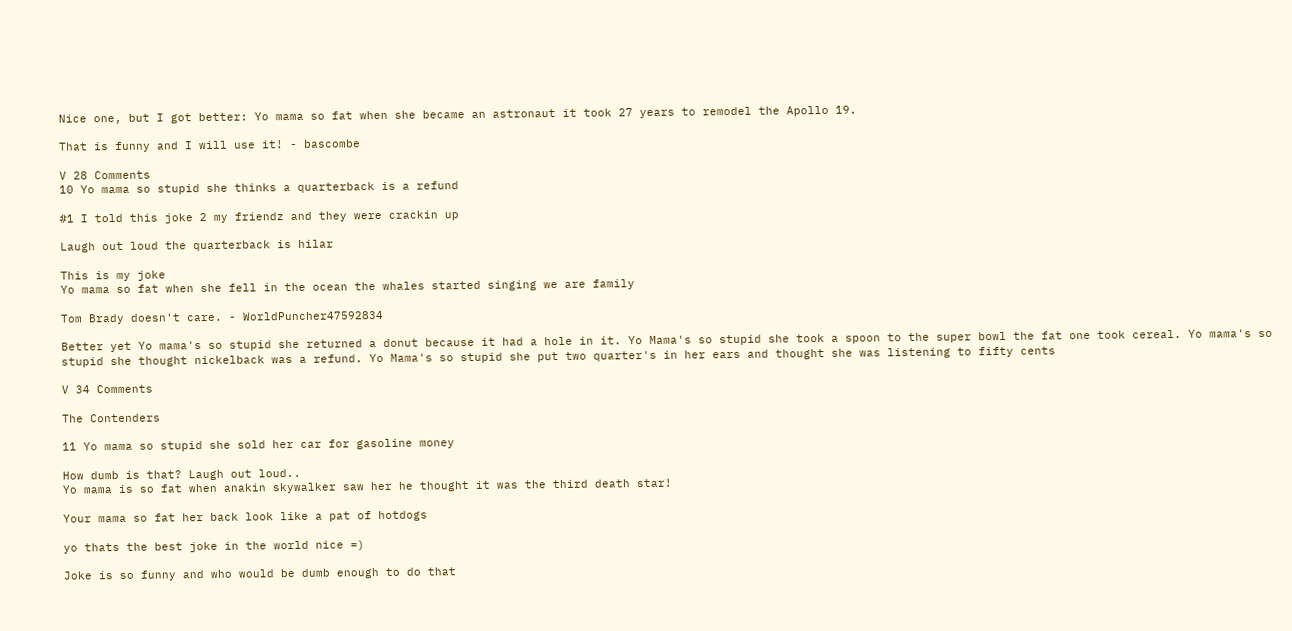Nice one, but I got better: Yo mama so fat when she became an astronaut it took 27 years to remodel the Apollo 19.

That is funny and I will use it! - bascombe

V 28 Comments
10 Yo mama so stupid she thinks a quarterback is a refund

#1 I told this joke 2 my friendz and they were crackin up

Laugh out loud the quarterback is hilar

This is my joke
Yo mama so fat when she fell in the ocean the whales started singing we are family

Tom Brady doesn't care. - WorldPuncher47592834

Better yet Yo mama's so stupid she returned a donut because it had a hole in it. Yo Mama's so stupid she took a spoon to the super bowl the fat one took cereal. Yo mama's so stupid she thought nickelback was a refund. Yo Mama's so stupid she put two quarter's in her ears and thought she was listening to fifty cents

V 34 Comments

The Contenders

11 Yo mama so stupid she sold her car for gasoline money

How dumb is that? Laugh out loud..
Yo mama is so fat when anakin skywalker saw her he thought it was the third death star!

Your mama so fat her back look like a pat of hotdogs

yo thats the best joke in the world nice =)

Joke is so funny and who would be dumb enough to do that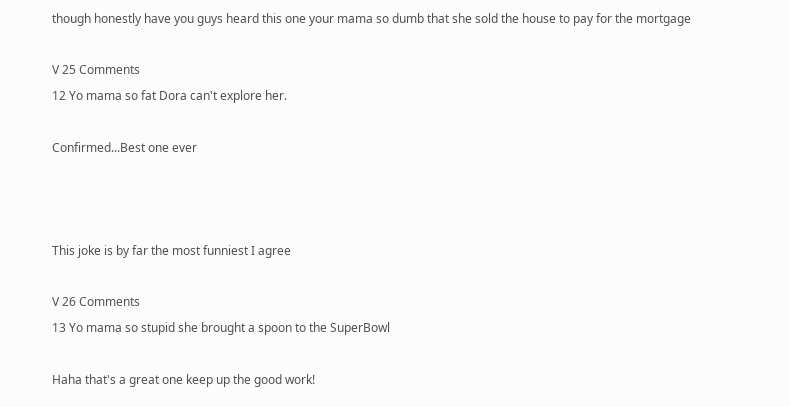though honestly have you guys heard this one your mama so dumb that she sold the house to pay for the mortgage

V 25 Comments
12 Yo mama so fat Dora can't explore her.

Confirmed...Best one ever



This joke is by far the most funniest I agree

V 26 Comments
13 Yo mama so stupid she brought a spoon to the SuperBowl

Haha that's a great one keep up the good work!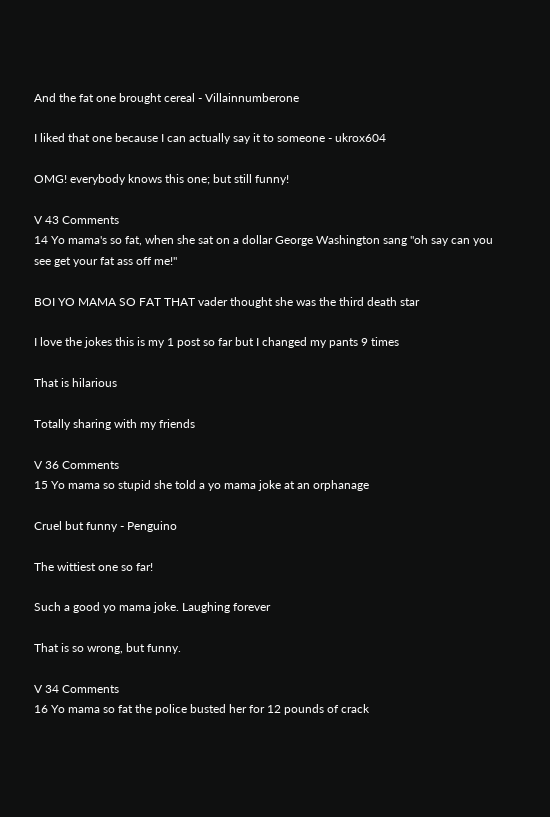And the fat one brought cereal - Villainnumberone

I liked that one because I can actually say it to someone - ukrox604

OMG! everybody knows this one; but still funny!

V 43 Comments
14 Yo mama's so fat, when she sat on a dollar George Washington sang "oh say can you see get your fat ass off me!"

BOI YO MAMA SO FAT THAT vader thought she was the third death star

I love the jokes this is my 1 post so far but I changed my pants 9 times

That is hilarious

Totally sharing with my friends

V 36 Comments
15 Yo mama so stupid she told a yo mama joke at an orphanage

Cruel but funny - Penguino

The wittiest one so far!

Such a good yo mama joke. Laughing forever

That is so wrong, but funny.

V 34 Comments
16 Yo mama so fat the police busted her for 12 pounds of crack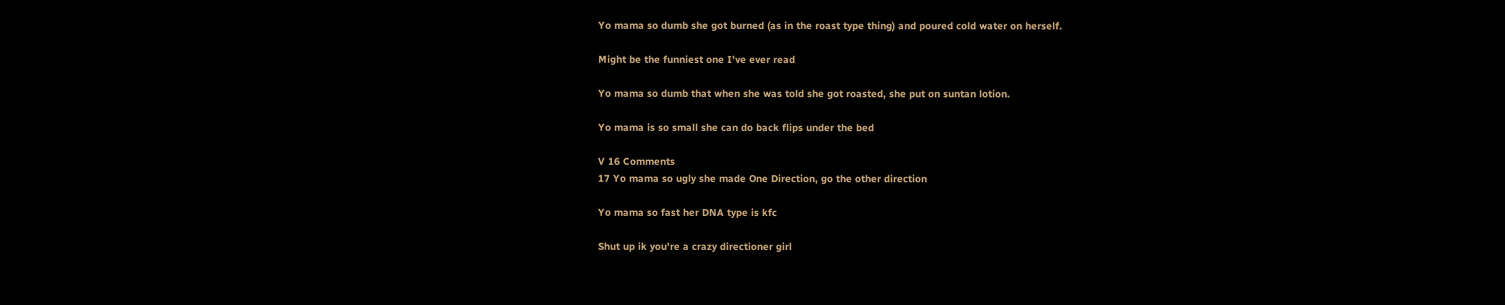Yo mama so dumb she got burned (as in the roast type thing) and poured cold water on herself.

Might be the funniest one I've ever read

Yo mama so dumb that when she was told she got roasted, she put on suntan lotion.

Yo mama is so small she can do back flips under the bed

V 16 Comments
17 Yo mama so ugly she made One Direction, go the other direction

Yo mama so fast her DNA type is kfc

Shut up ik you're a crazy directioner girl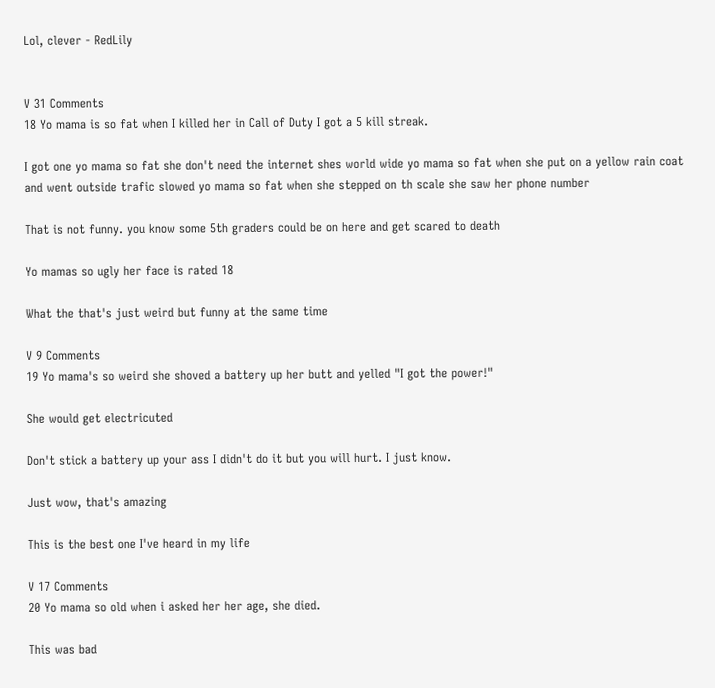Lol, clever - RedLily


V 31 Comments
18 Yo mama is so fat when I killed her in Call of Duty I got a 5 kill streak.

I got one yo mama so fat she don't need the internet shes world wide yo mama so fat when she put on a yellow rain coat and went outside trafic slowed yo mama so fat when she stepped on th scale she saw her phone number

That is not funny. you know some 5th graders could be on here and get scared to death

Yo mamas so ugly her face is rated 18

What the that's just weird but funny at the same time

V 9 Comments
19 Yo mama's so weird she shoved a battery up her butt and yelled "I got the power!"

She would get electricuted

Don't stick a battery up your ass I didn't do it but you will hurt. I just know.

Just wow, that's amazing

This is the best one I've heard in my life

V 17 Comments
20 Yo mama so old when i asked her her age, she died.

This was bad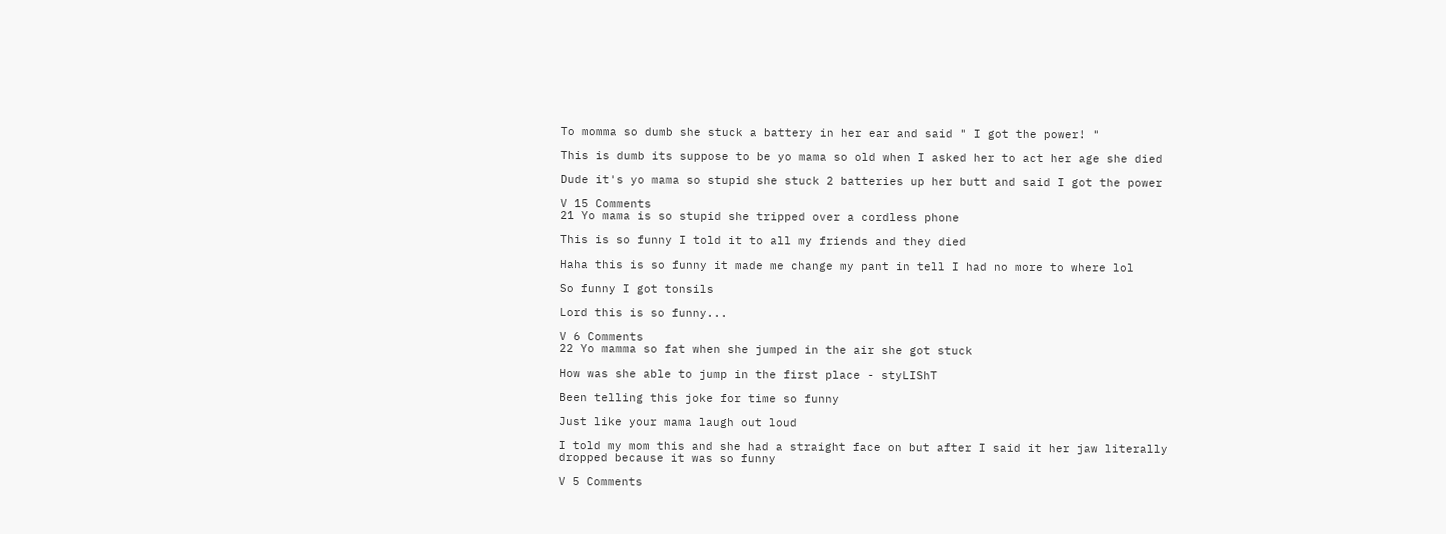To momma so dumb she stuck a battery in her ear and said " I got the power! "

This is dumb its suppose to be yo mama so old when I asked her to act her age she died

Dude it's yo mama so stupid she stuck 2 batteries up her butt and said I got the power

V 15 Comments
21 Yo mama is so stupid she tripped over a cordless phone

This is so funny I told it to all my friends and they died

Haha this is so funny it made me change my pant in tell I had no more to where lol

So funny I got tonsils

Lord this is so funny...

V 6 Comments
22 Yo mamma so fat when she jumped in the air she got stuck

How was she able to jump in the first place - styLIShT

Been telling this joke for time so funny

Just like your mama laugh out loud

I told my mom this and she had a straight face on but after I said it her jaw literally dropped because it was so funny

V 5 Comments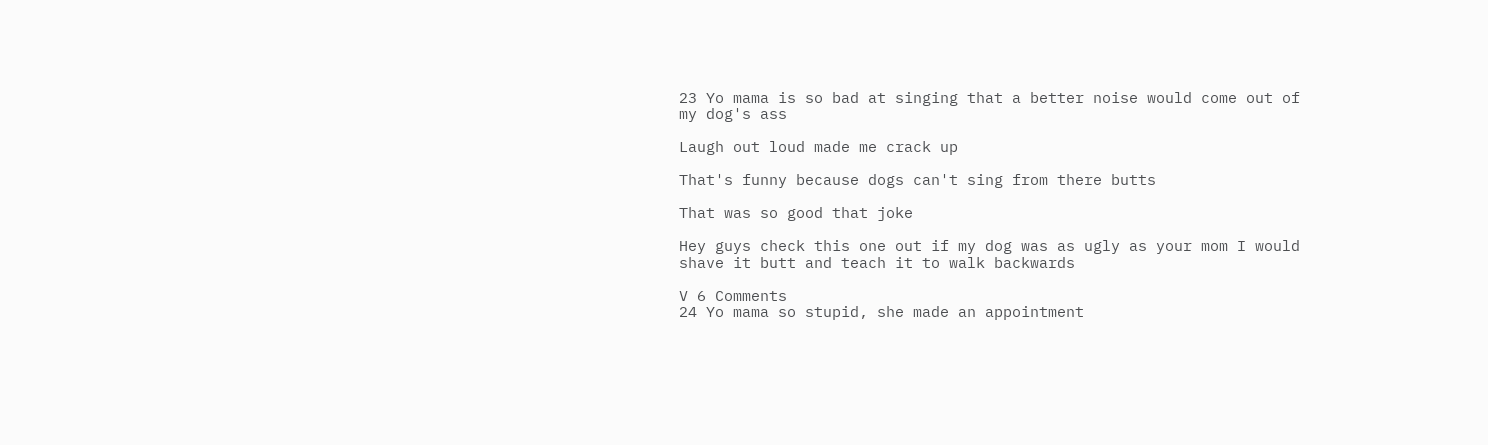23 Yo mama is so bad at singing that a better noise would come out of my dog's ass

Laugh out loud made me crack up

That's funny because dogs can't sing from there butts

That was so good that joke

Hey guys check this one out if my dog was as ugly as your mom I would shave it butt and teach it to walk backwards

V 6 Comments
24 Yo mama so stupid, she made an appointment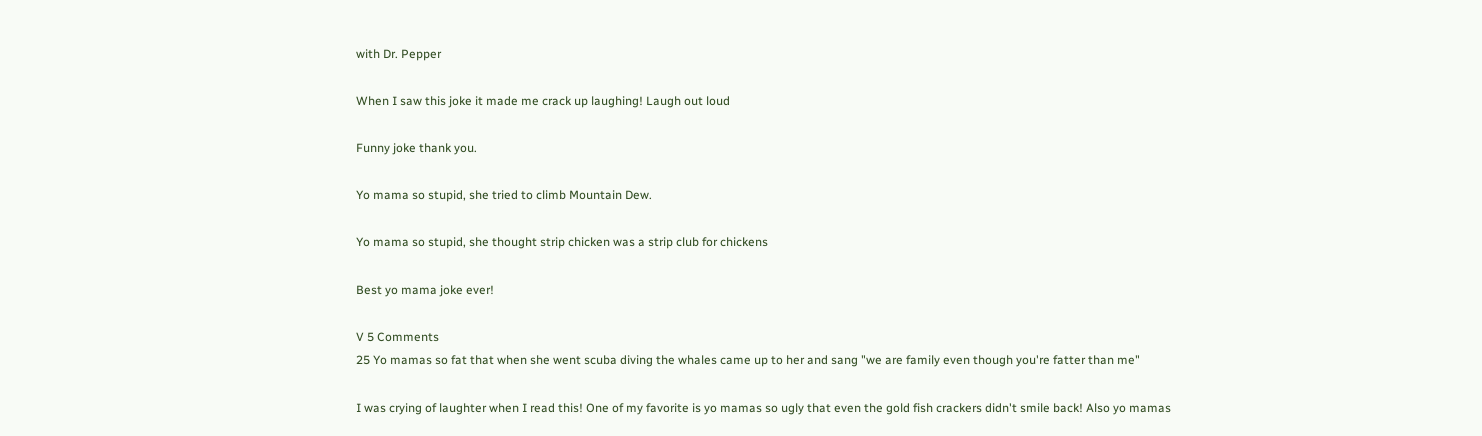with Dr. Pepper

When I saw this joke it made me crack up laughing! Laugh out loud

Funny joke thank you.

Yo mama so stupid, she tried to climb Mountain Dew.

Yo mama so stupid, she thought strip chicken was a strip club for chickens

Best yo mama joke ever!

V 5 Comments
25 Yo mamas so fat that when she went scuba diving the whales came up to her and sang "we are family even though you're fatter than me"

I was crying of laughter when I read this! One of my favorite is yo mamas so ugly that even the gold fish crackers didn't smile back! Also yo mamas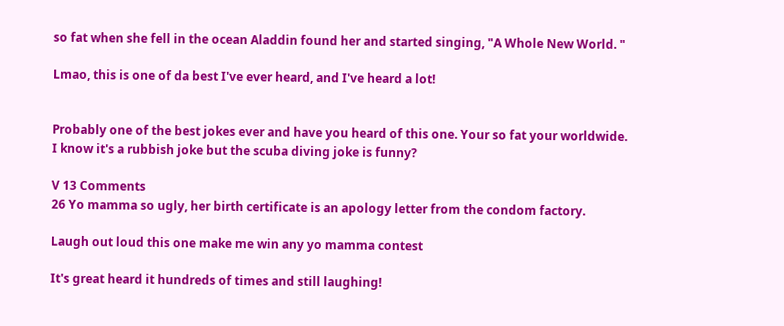so fat when she fell in the ocean Aladdin found her and started singing, "A Whole New World. "

Lmao, this is one of da best I've ever heard, and I've heard a lot!


Probably one of the best jokes ever and have you heard of this one. Your so fat your worldwide. I know it's a rubbish joke but the scuba diving joke is funny?

V 13 Comments
26 Yo mamma so ugly, her birth certificate is an apology letter from the condom factory.

Laugh out loud this one make me win any yo mamma contest

It's great heard it hundreds of times and still laughing!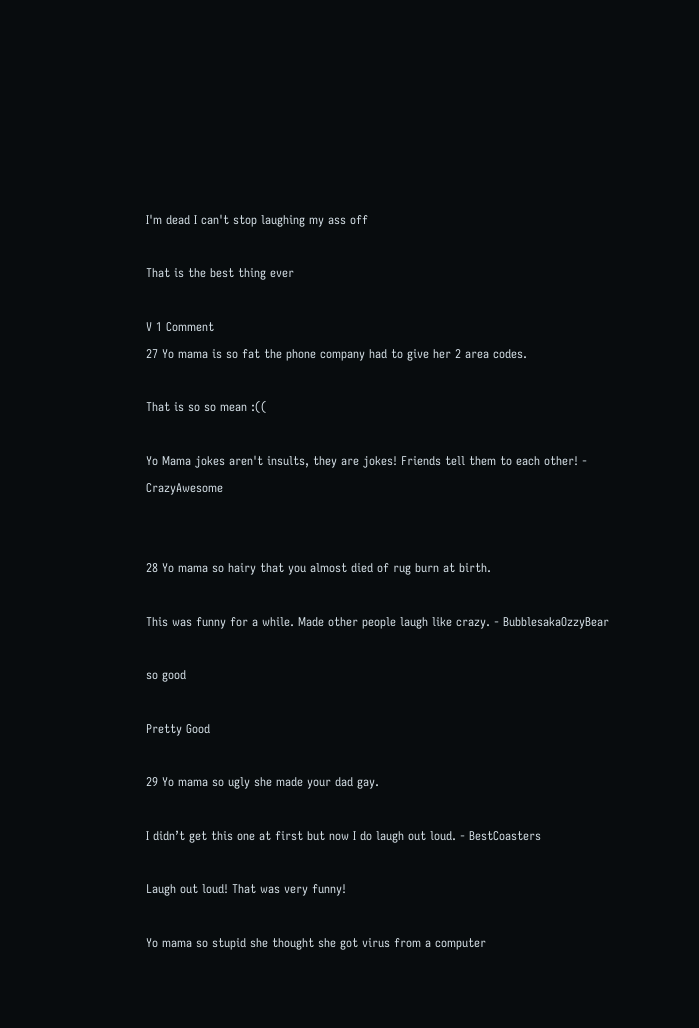I'm dead I can't stop laughing my ass off

That is the best thing ever

V 1 Comment
27 Yo mama is so fat the phone company had to give her 2 area codes.

That is so so mean :((

Yo Mama jokes aren't insults, they are jokes! Friends tell them to each other! - CrazyAwesome


28 Yo mama so hairy that you almost died of rug burn at birth.

This was funny for a while. Made other people laugh like crazy. - BubblesakaOzzyBear

so good

Pretty Good

29 Yo mama so ugly she made your dad gay.

I didn’t get this one at first but now I do laugh out loud. - BestCoasters

Laugh out loud! That was very funny!

Yo mama so stupid she thought she got virus from a computer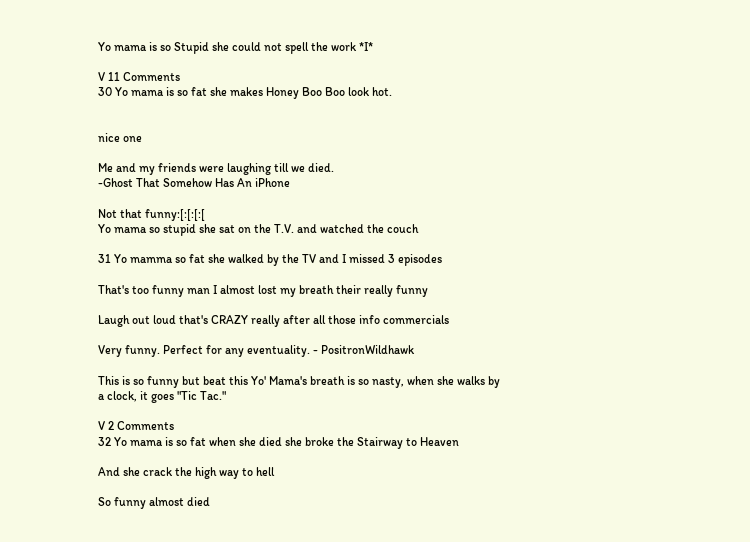Yo mama is so Stupid she could not spell the work *I*

V 11 Comments
30 Yo mama is so fat she makes Honey Boo Boo look hot.


nice one

Me and my friends were laughing till we died.
-Ghost That Somehow Has An iPhone

Not that funny:[:[:[:[
Yo mama so stupid she sat on the T.V. and watched the couch

31 Yo mamma so fat she walked by the TV and I missed 3 episodes

That's too funny man I almost lost my breath their really funny

Laugh out loud that's CRAZY really after all those info commercials

Very funny. Perfect for any eventuality. - PositronWildhawk

This is so funny but beat this Yo' Mama's breath is so nasty, when she walks by a clock, it goes "Tic Tac."

V 2 Comments
32 Yo mama is so fat when she died she broke the Stairway to Heaven

And she crack the high way to hell

So funny almost died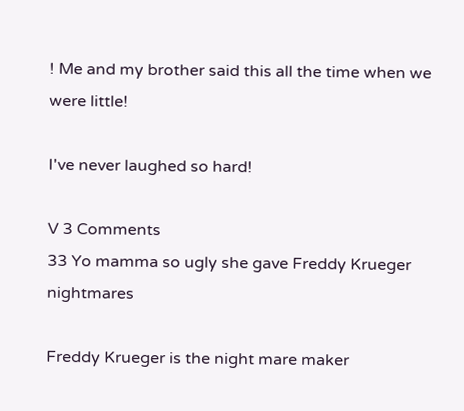! Me and my brother said this all the time when we were little!

I've never laughed so hard!

V 3 Comments
33 Yo mamma so ugly she gave Freddy Krueger nightmares

Freddy Krueger is the night mare maker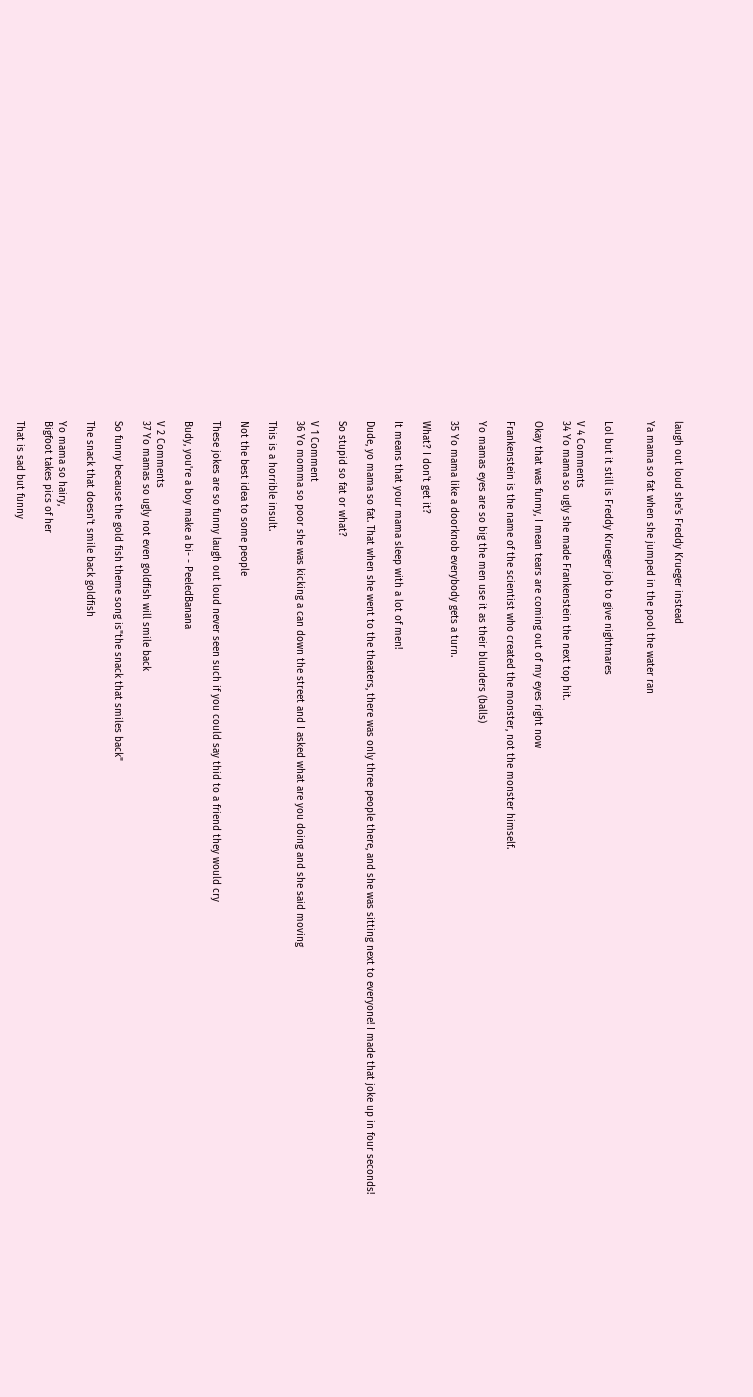laugh out loud she's Freddy Krueger instead

Ya mama so fat when she jumped in the pool the water ran


Lol but it still is Freddy Krueger job to give nightmares

V 4 Comments
34 Yo mama so ugly she made Frankenstein the next top hit.

Okay that was funny, I mean tears are coming out of my eyes right now

Frankenstein is the name of the scientist who created the monster, not the monster himself.

Yo mamas eyes are so big the men use it as their blunders (balls)

35 Yo mama like a doorknob everybody gets a turn.

What? I don't get it?

It means that your mama sleep with a lot of men!

Dude, yo mama so fat. That when she went to the theaters, there was only three people there, and she was sitting next to everyone! I made that joke up in four seconds!

So stupid so fat or what?

V 1 Comment
36 Yo momma so poor she was kicking a can down the street and I asked what are you doing and she said moving

This is a horrible insult.

Not the best idea to some people

These jokes are so funny laugh out loud never seen such if you could say thid to a friend they would cry

Budy, you're a boy make a bi- - PeeledBanana

V 2 Comments
37 Yo mamas so ugly not even goldfish will smile back

So funny because the gold fish theme song is"the snack that smiles back"

The snack that doesn't smile back goldfish

Yo mama so hairy,
Bigfoot takes pics of her

That is sad but funny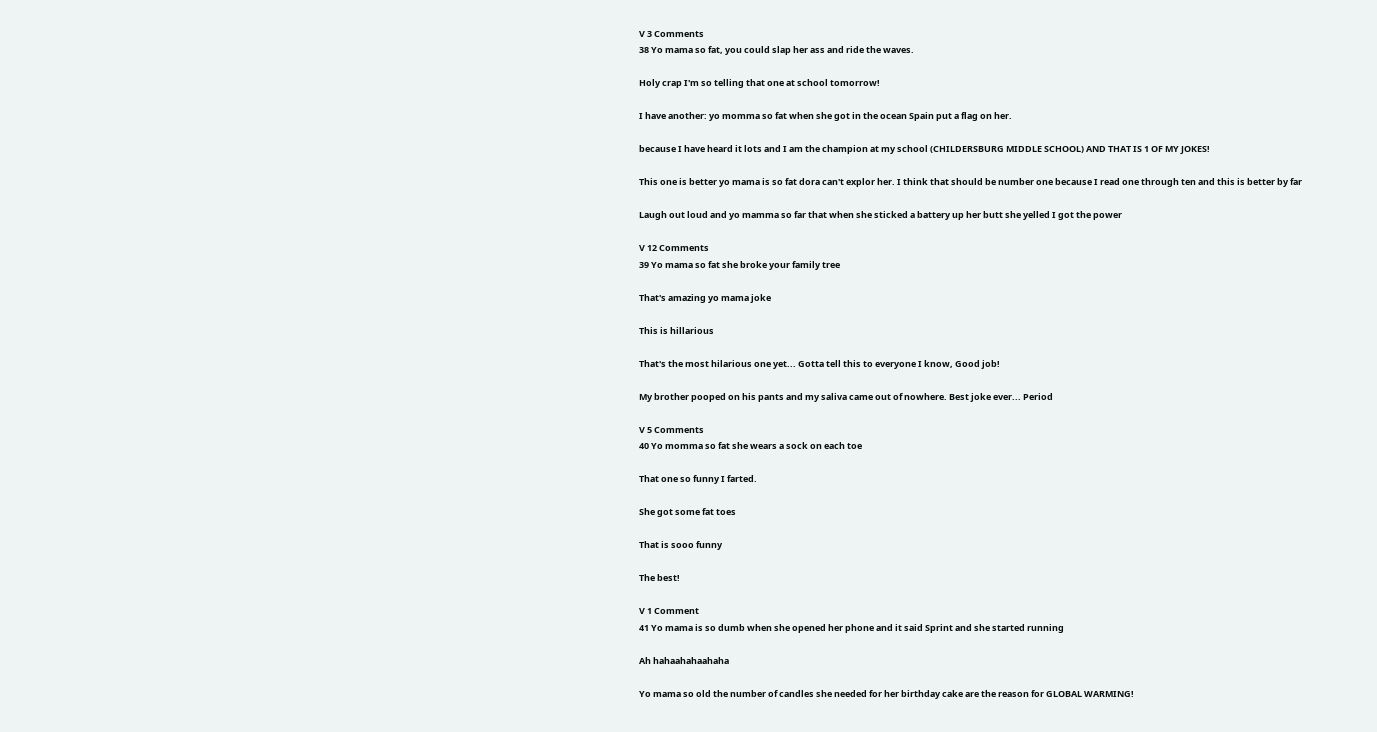V 3 Comments
38 Yo mama so fat, you could slap her ass and ride the waves.

Holy crap I'm so telling that one at school tomorrow!

I have another: yo momma so fat when she got in the ocean Spain put a flag on her.

because I have heard it lots and I am the champion at my school (CHILDERSBURG MIDDLE SCHOOL) AND THAT IS 1 OF MY JOKES!

This one is better yo mama is so fat dora can't explor her. I think that should be number one because I read one through ten and this is better by far

Laugh out loud and yo mamma so far that when she sticked a battery up her butt she yelled I got the power

V 12 Comments
39 Yo mama so fat she broke your family tree

That's amazing yo mama joke

This is hillarious

That's the most hilarious one yet... Gotta tell this to everyone I know, Good job!

My brother pooped on his pants and my saliva came out of nowhere. Best joke ever... Period

V 5 Comments
40 Yo momma so fat she wears a sock on each toe

That one so funny I farted.

She got some fat toes

That is sooo funny

The best!

V 1 Comment
41 Yo mama is so dumb when she opened her phone and it said Sprint and she started running

Ah hahaahahaahaha

Yo mama so old the number of candles she needed for her birthday cake are the reason for GLOBAL WARMING!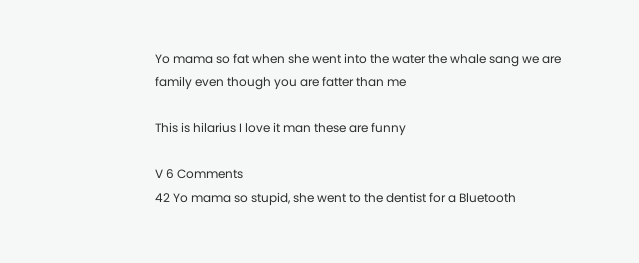Yo mama so fat when she went into the water the whale sang we are family even though you are fatter than me

This is hilarius I love it man these are funny

V 6 Comments
42 Yo mama so stupid, she went to the dentist for a Bluetooth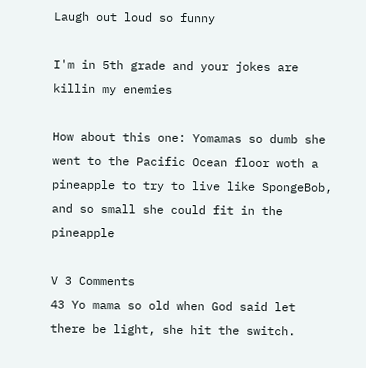Laugh out loud so funny

I'm in 5th grade and your jokes are killin my enemies

How about this one: Yomamas so dumb she went to the Pacific Ocean floor woth a pineapple to try to live like SpongeBob, and so small she could fit in the pineapple

V 3 Comments
43 Yo mama so old when God said let there be light, she hit the switch.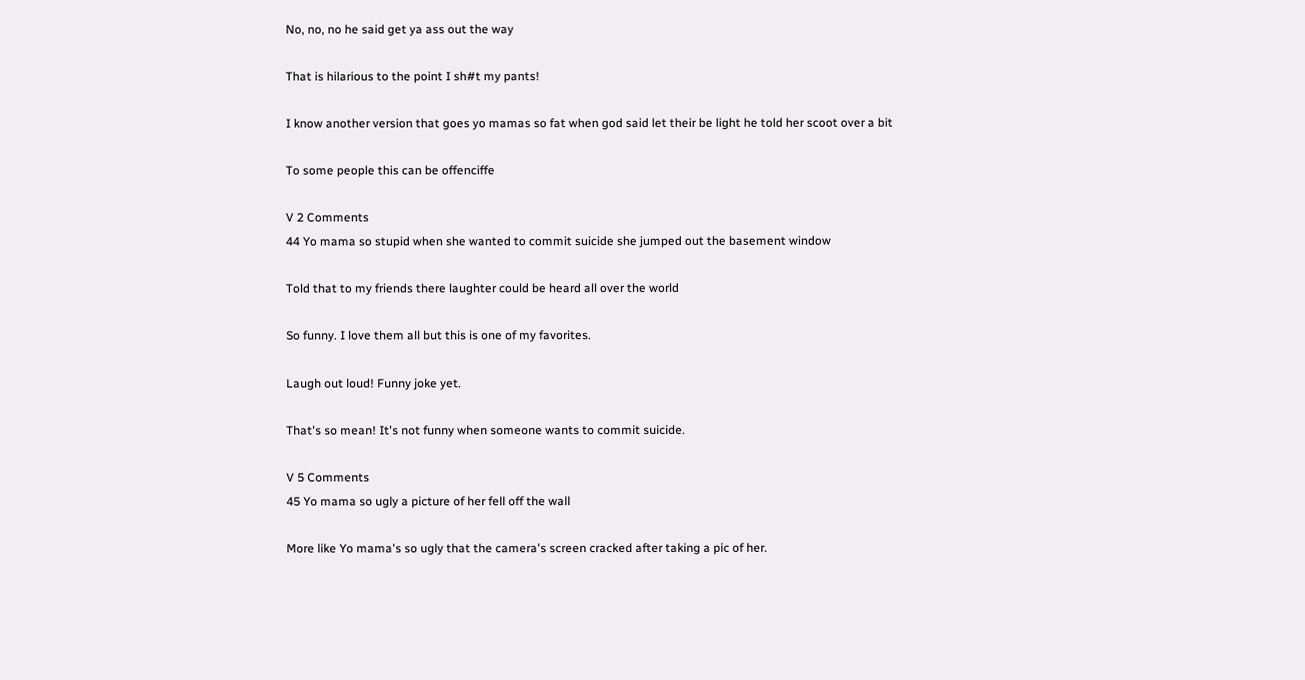No, no, no he said get ya ass out the way

That is hilarious to the point I sh#t my pants!

I know another version that goes yo mamas so fat when god said let their be light he told her scoot over a bit

To some people this can be offenciffe

V 2 Comments
44 Yo mama so stupid when she wanted to commit suicide she jumped out the basement window

Told that to my friends there laughter could be heard all over the world

So funny. I love them all but this is one of my favorites.

Laugh out loud! Funny joke yet.

That's so mean! It's not funny when someone wants to commit suicide.

V 5 Comments
45 Yo mama so ugly a picture of her fell off the wall

More like Yo mama's so ugly that the camera's screen cracked after taking a pic of her.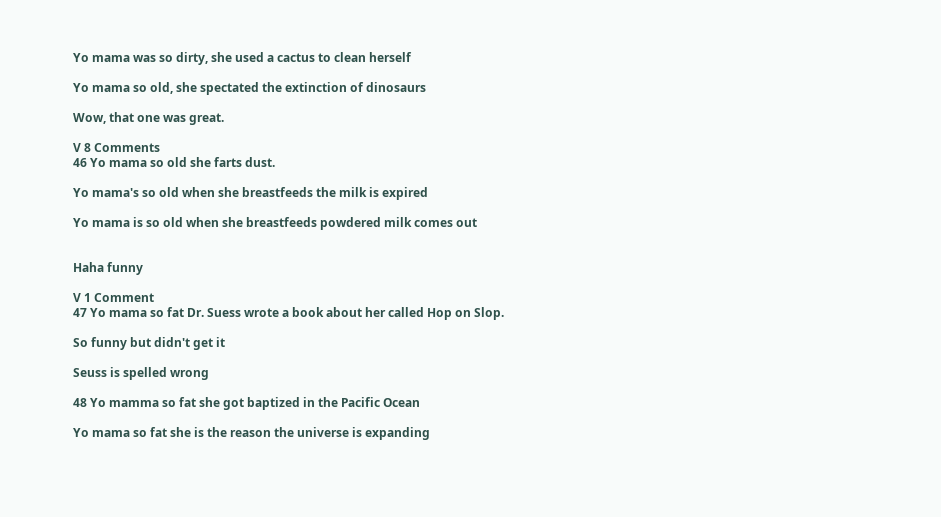Yo mama was so dirty, she used a cactus to clean herself

Yo mama so old, she spectated the extinction of dinosaurs

Wow, that one was great.

V 8 Comments
46 Yo mama so old she farts dust.

Yo mama's so old when she breastfeeds the milk is expired

Yo mama is so old when she breastfeeds powdered milk comes out


Haha funny

V 1 Comment
47 Yo mama so fat Dr. Suess wrote a book about her called Hop on Slop.

So funny but didn't get it

Seuss is spelled wrong

48 Yo mamma so fat she got baptized in the Pacific Ocean

Yo mama so fat she is the reason the universe is expanding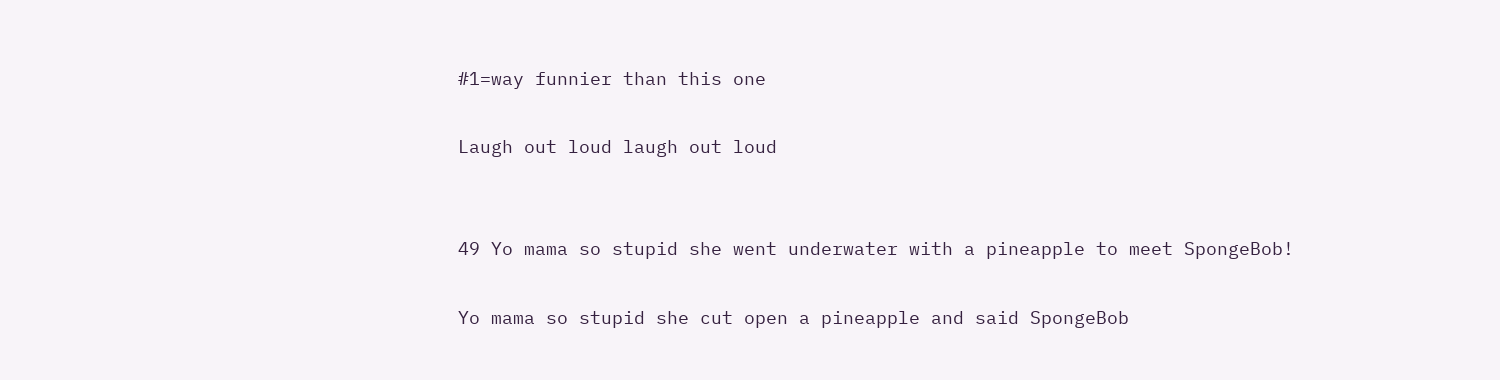#1=way funnier than this one

Laugh out loud laugh out loud


49 Yo mama so stupid she went underwater with a pineapple to meet SpongeBob!

Yo mama so stupid she cut open a pineapple and said SpongeBob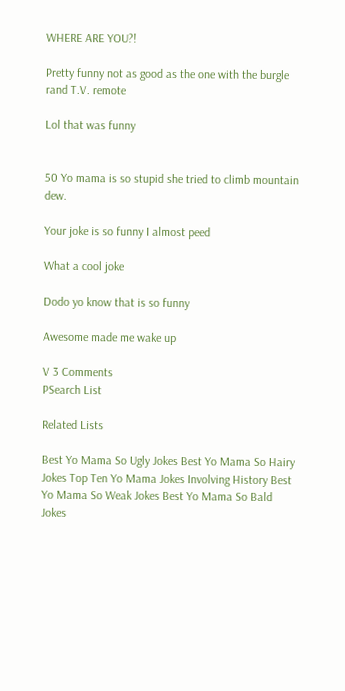WHERE ARE YOU?!

Pretty funny not as good as the one with the burgle rand T.V. remote

Lol that was funny


50 Yo mama is so stupid she tried to climb mountain dew.

Your joke is so funny I almost peed

What a cool joke

Dodo yo know that is so funny

Awesome made me wake up

V 3 Comments
PSearch List

Related Lists

Best Yo Mama So Ugly Jokes Best Yo Mama So Hairy Jokes Top Ten Yo Mama Jokes Involving History Best Yo Mama So Weak Jokes Best Yo Mama So Bald Jokes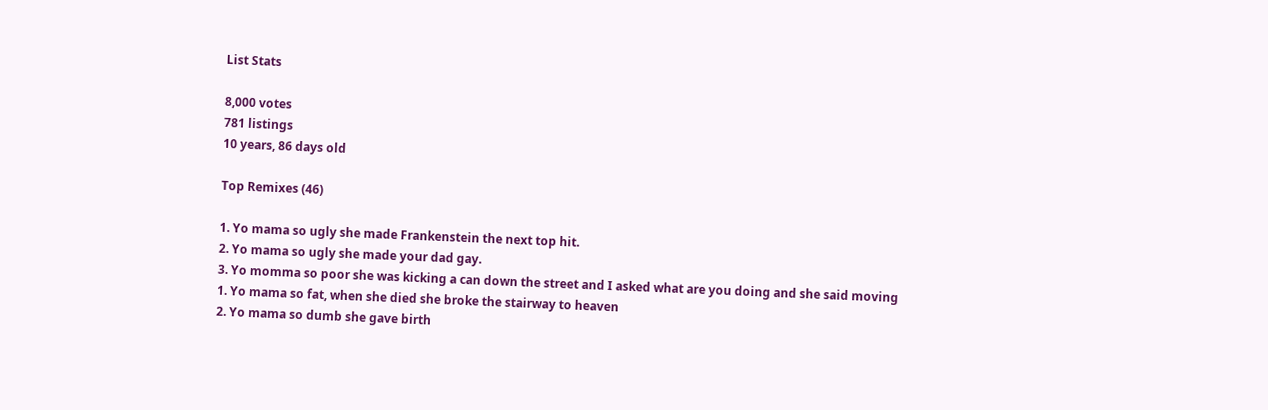List Stats

8,000 votes
781 listings
10 years, 86 days old

Top Remixes (46)

1. Yo mama so ugly she made Frankenstein the next top hit.
2. Yo mama so ugly she made your dad gay.
3. Yo momma so poor she was kicking a can down the street and I asked what are you doing and she said moving
1. Yo mama so fat, when she died she broke the stairway to heaven
2. Yo mama so dumb she gave birth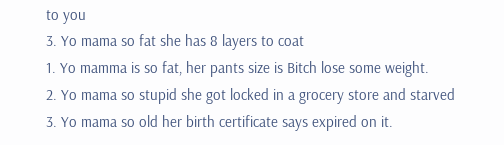to you
3. Yo mama so fat she has 8 layers to coat
1. Yo mamma is so fat, her pants size is Bitch lose some weight.
2. Yo mama so stupid she got locked in a grocery store and starved
3. Yo mama so old her birth certificate says expired on it.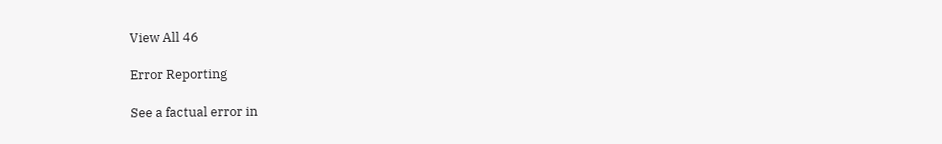View All 46

Error Reporting

See a factual error in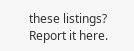these listings? Report it here.